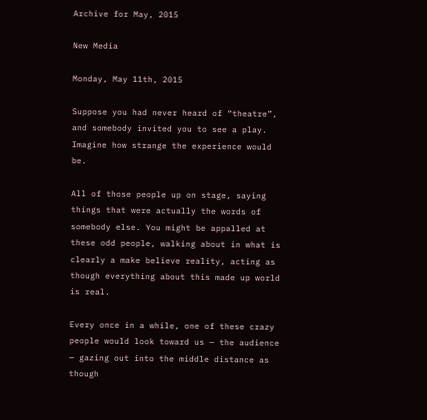Archive for May, 2015

New Media

Monday, May 11th, 2015

Suppose you had never heard of “theatre”, and somebody invited you to see a play. Imagine how strange the experience would be.

All of those people up on stage, saying things that were actually the words of somebody else. You might be appalled at these odd people, walking about in what is clearly a make believe reality, acting as though everything about this made up world is real.

Every once in a while, one of these crazy people would look toward us — the audience — gazing out into the middle distance as though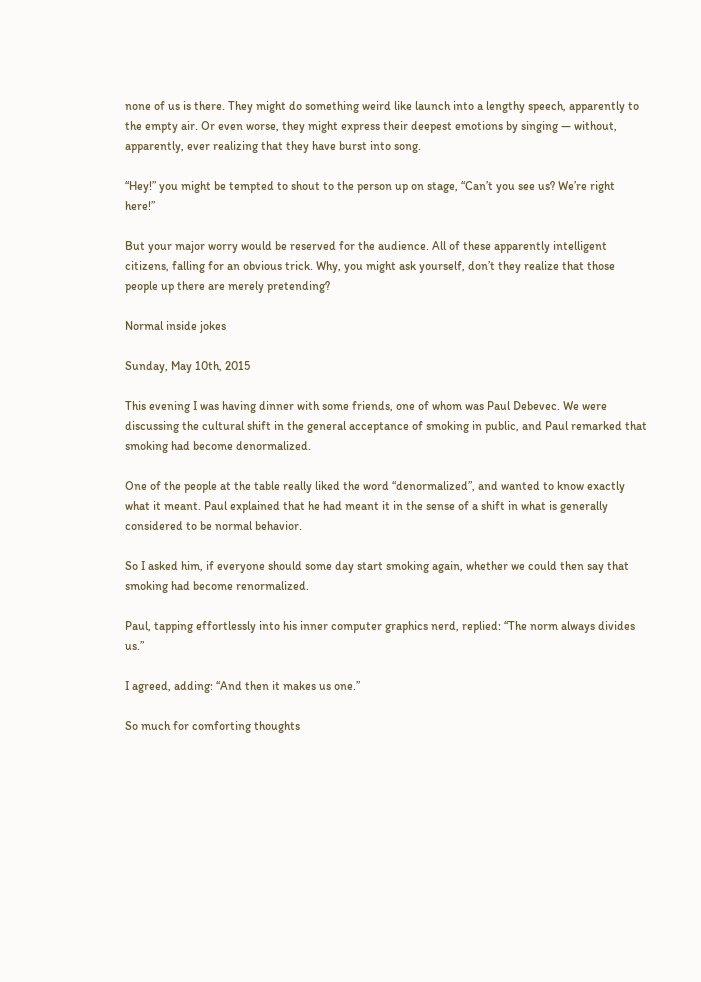none of us is there. They might do something weird like launch into a lengthy speech, apparently to the empty air. Or even worse, they might express their deepest emotions by singing — without, apparently, ever realizing that they have burst into song.

“Hey!” you might be tempted to shout to the person up on stage, “Can’t you see us? We’re right here!”

But your major worry would be reserved for the audience. All of these apparently intelligent citizens, falling for an obvious trick. Why, you might ask yourself, don’t they realize that those people up there are merely pretending?

Normal inside jokes

Sunday, May 10th, 2015

This evening I was having dinner with some friends, one of whom was Paul Debevec. We were discussing the cultural shift in the general acceptance of smoking in public, and Paul remarked that smoking had become denormalized.

One of the people at the table really liked the word “denormalized”, and wanted to know exactly what it meant. Paul explained that he had meant it in the sense of a shift in what is generally considered to be normal behavior.

So I asked him, if everyone should some day start smoking again, whether we could then say that smoking had become renormalized.

Paul, tapping effortlessly into his inner computer graphics nerd, replied: “The norm always divides us.”

I agreed, adding: “And then it makes us one.”

So much for comforting thoughts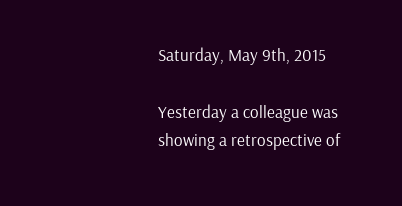Saturday, May 9th, 2015

Yesterday a colleague was showing a retrospective of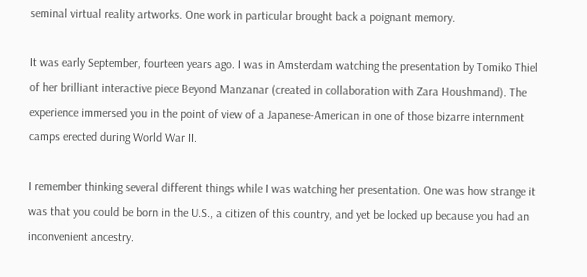seminal virtual reality artworks. One work in particular brought back a poignant memory.

It was early September, fourteen years ago. I was in Amsterdam watching the presentation by Tomiko Thiel of her brilliant interactive piece Beyond Manzanar (created in collaboration with Zara Houshmand). The experience immersed you in the point of view of a Japanese-American in one of those bizarre internment camps erected during World War II.

I remember thinking several different things while I was watching her presentation. One was how strange it was that you could be born in the U.S., a citizen of this country, and yet be locked up because you had an inconvenient ancestry.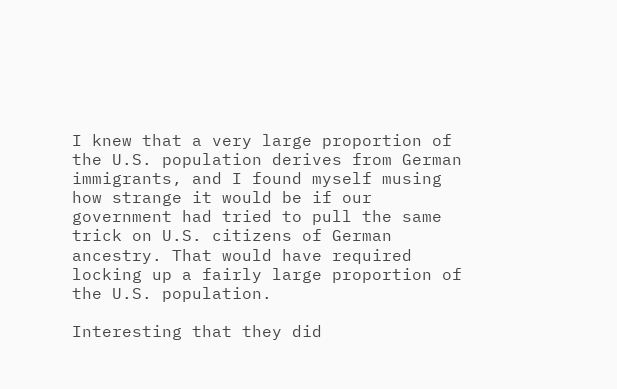I knew that a very large proportion of the U.S. population derives from German immigrants, and I found myself musing how strange it would be if our government had tried to pull the same trick on U.S. citizens of German ancestry. That would have required locking up a fairly large proportion of the U.S. population.

Interesting that they did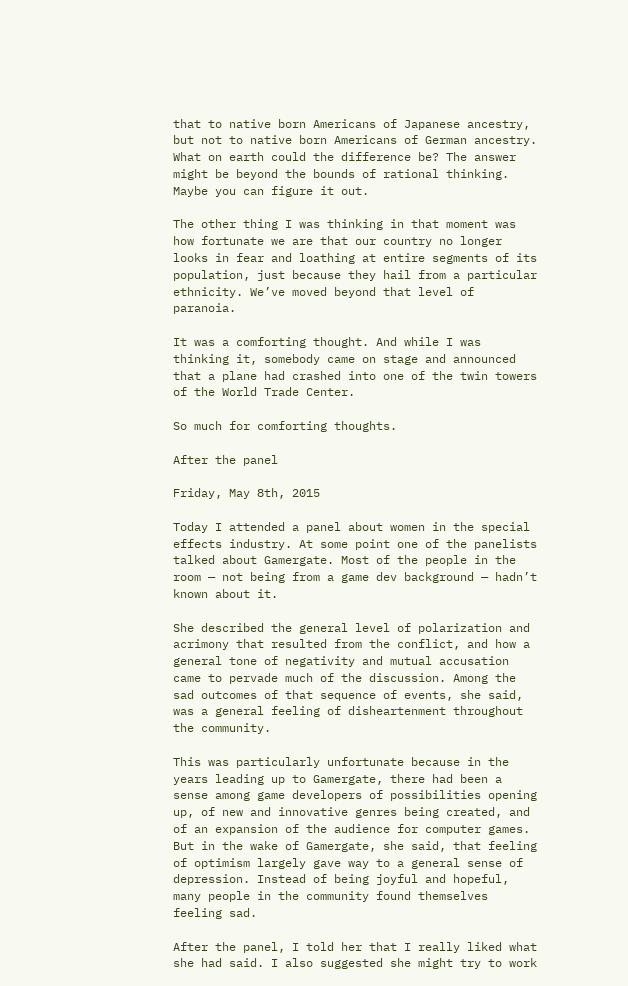that to native born Americans of Japanese ancestry, but not to native born Americans of German ancestry. What on earth could the difference be? The answer might be beyond the bounds of rational thinking. Maybe you can figure it out.

The other thing I was thinking in that moment was how fortunate we are that our country no longer looks in fear and loathing at entire segments of its population, just because they hail from a particular ethnicity. We’ve moved beyond that level of paranoia.

It was a comforting thought. And while I was thinking it, somebody came on stage and announced that a plane had crashed into one of the twin towers of the World Trade Center.

So much for comforting thoughts.

After the panel

Friday, May 8th, 2015

Today I attended a panel about women in the special effects industry. At some point one of the panelists talked about Gamergate. Most of the people in the room — not being from a game dev background — hadn’t known about it.

She described the general level of polarization and acrimony that resulted from the conflict, and how a general tone of negativity and mutual accusation came to pervade much of the discussion. Among the sad outcomes of that sequence of events, she said, was a general feeling of disheartenment throughout the community.

This was particularly unfortunate because in the years leading up to Gamergate, there had been a sense among game developers of possibilities opening up, of new and innovative genres being created, and of an expansion of the audience for computer games. But in the wake of Gamergate, she said, that feeling of optimism largely gave way to a general sense of depression. Instead of being joyful and hopeful, many people in the community found themselves feeling sad.

After the panel, I told her that I really liked what she had said. I also suggested she might try to work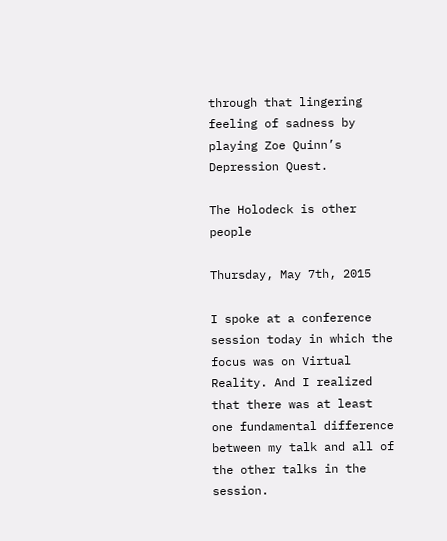through that lingering feeling of sadness by playing Zoe Quinn’s Depression Quest.

The Holodeck is other people

Thursday, May 7th, 2015

I spoke at a conference session today in which the focus was on Virtual Reality. And I realized that there was at least one fundamental difference between my talk and all of the other talks in the session.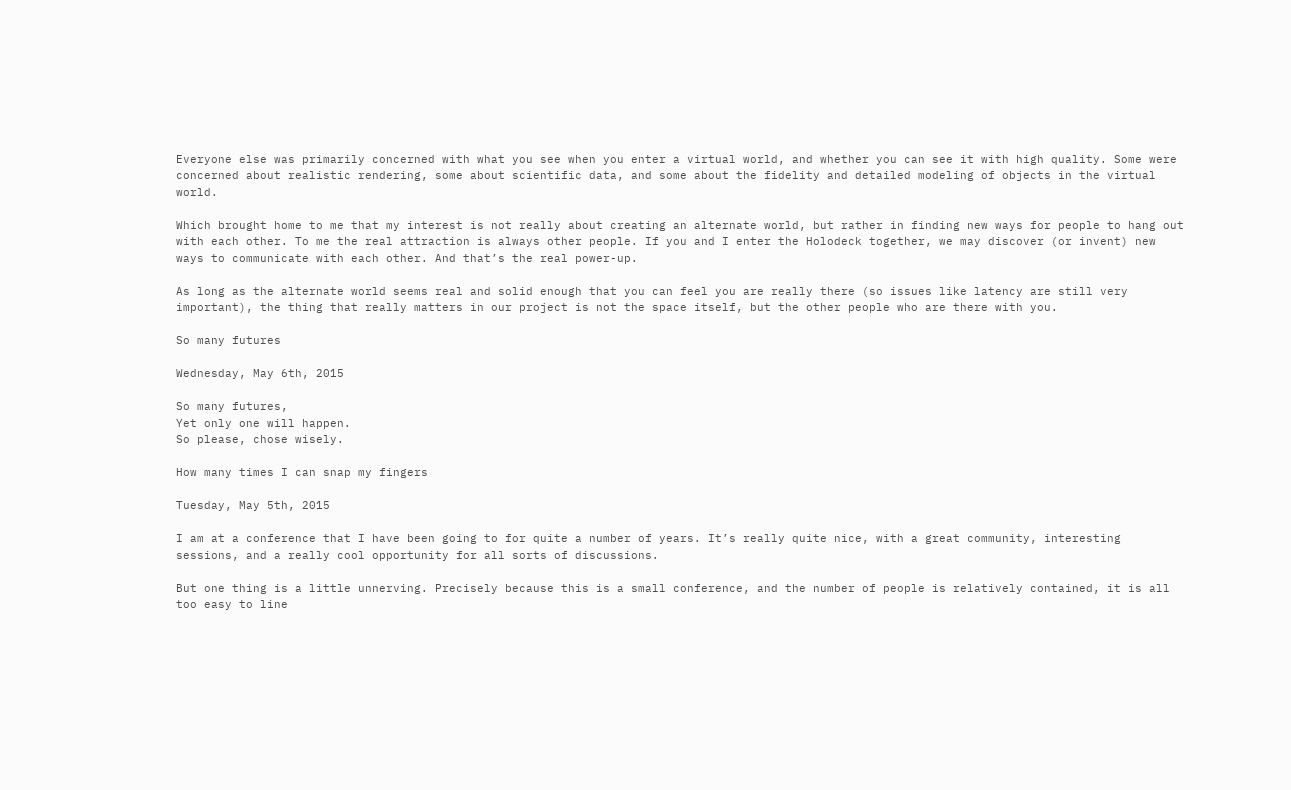Everyone else was primarily concerned with what you see when you enter a virtual world, and whether you can see it with high quality. Some were concerned about realistic rendering, some about scientific data, and some about the fidelity and detailed modeling of objects in the virtual world.

Which brought home to me that my interest is not really about creating an alternate world, but rather in finding new ways for people to hang out with each other. To me the real attraction is always other people. If you and I enter the Holodeck together, we may discover (or invent) new ways to communicate with each other. And that’s the real power-up.

As long as the alternate world seems real and solid enough that you can feel you are really there (so issues like latency are still very important), the thing that really matters in our project is not the space itself, but the other people who are there with you.

So many futures

Wednesday, May 6th, 2015

So many futures,
Yet only one will happen.
So please, chose wisely.

How many times I can snap my fingers

Tuesday, May 5th, 2015

I am at a conference that I have been going to for quite a number of years. It’s really quite nice, with a great community, interesting sessions, and a really cool opportunity for all sorts of discussions.

But one thing is a little unnerving. Precisely because this is a small conference, and the number of people is relatively contained, it is all too easy to line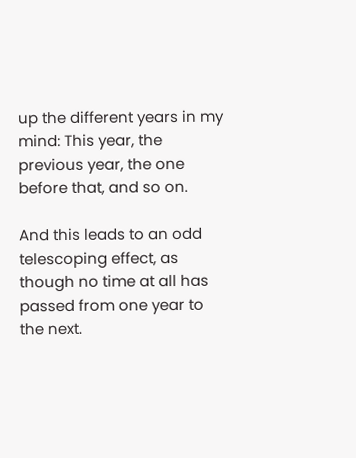up the different years in my mind: This year, the previous year, the one before that, and so on.

And this leads to an odd telescoping effect, as though no time at all has passed from one year to the next.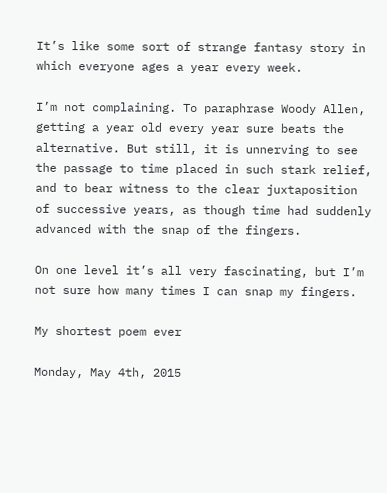It’s like some sort of strange fantasy story in which everyone ages a year every week.

I’m not complaining. To paraphrase Woody Allen, getting a year old every year sure beats the alternative. But still, it is unnerving to see the passage to time placed in such stark relief, and to bear witness to the clear juxtaposition of successive years, as though time had suddenly advanced with the snap of the fingers.

On one level it’s all very fascinating, but I’m not sure how many times I can snap my fingers.

My shortest poem ever

Monday, May 4th, 2015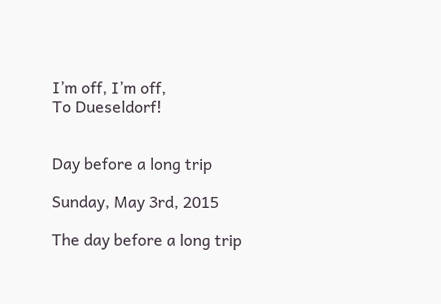I’m off, I’m off,
To Dueseldorf!


Day before a long trip

Sunday, May 3rd, 2015

The day before a long trip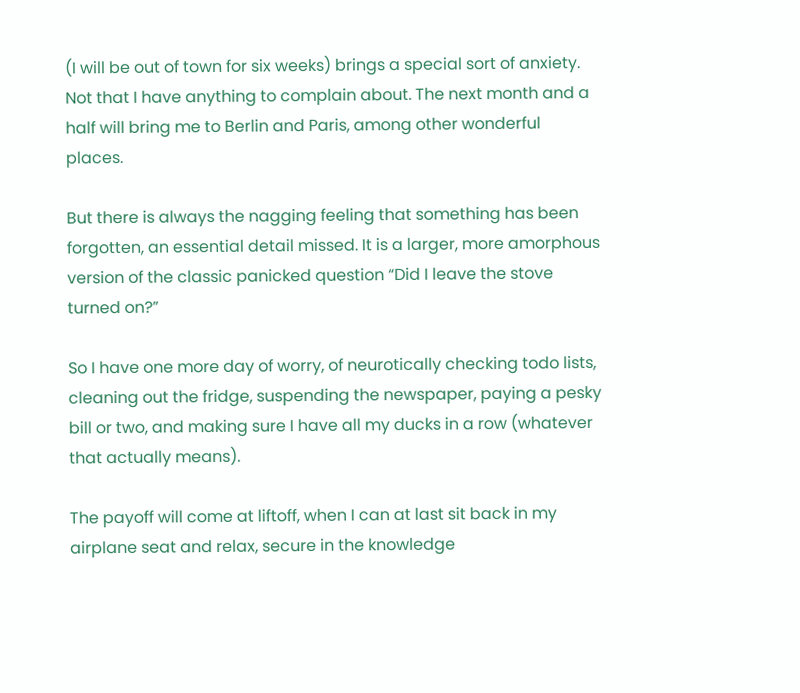(I will be out of town for six weeks) brings a special sort of anxiety. Not that I have anything to complain about. The next month and a half will bring me to Berlin and Paris, among other wonderful places.

But there is always the nagging feeling that something has been forgotten, an essential detail missed. It is a larger, more amorphous version of the classic panicked question “Did I leave the stove turned on?”

So I have one more day of worry, of neurotically checking todo lists, cleaning out the fridge, suspending the newspaper, paying a pesky bill or two, and making sure I have all my ducks in a row (whatever that actually means).

The payoff will come at liftoff, when I can at last sit back in my airplane seat and relax, secure in the knowledge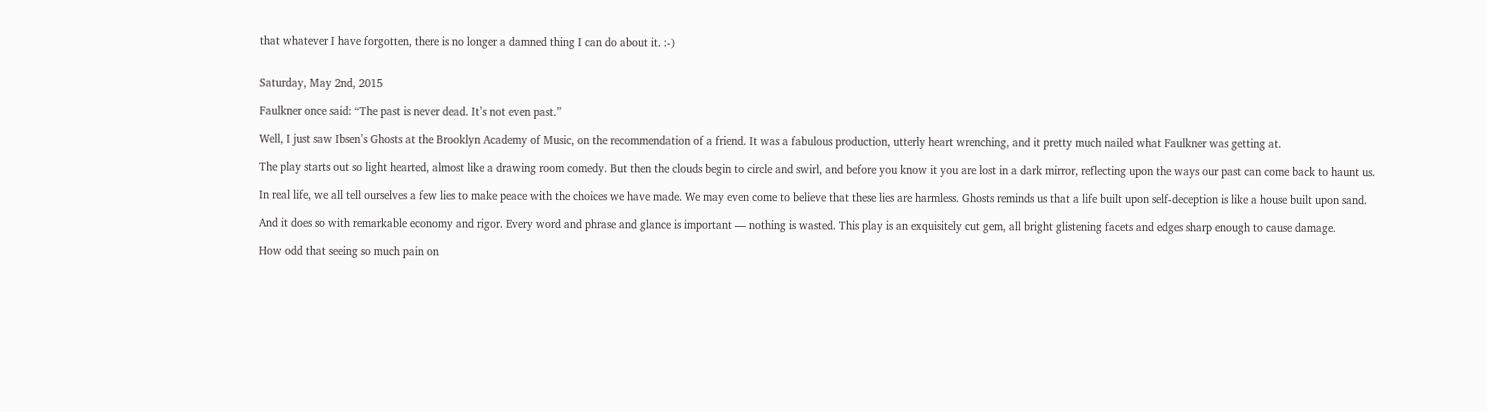that whatever I have forgotten, there is no longer a damned thing I can do about it. :-)


Saturday, May 2nd, 2015

Faulkner once said: “The past is never dead. It’s not even past.”

Well, I just saw Ibsen’s Ghosts at the Brooklyn Academy of Music, on the recommendation of a friend. It was a fabulous production, utterly heart wrenching, and it pretty much nailed what Faulkner was getting at.

The play starts out so light hearted, almost like a drawing room comedy. But then the clouds begin to circle and swirl, and before you know it you are lost in a dark mirror, reflecting upon the ways our past can come back to haunt us.

In real life, we all tell ourselves a few lies to make peace with the choices we have made. We may even come to believe that these lies are harmless. Ghosts reminds us that a life built upon self-deception is like a house built upon sand.

And it does so with remarkable economy and rigor. Every word and phrase and glance is important — nothing is wasted. This play is an exquisitely cut gem, all bright glistening facets and edges sharp enough to cause damage.

How odd that seeing so much pain on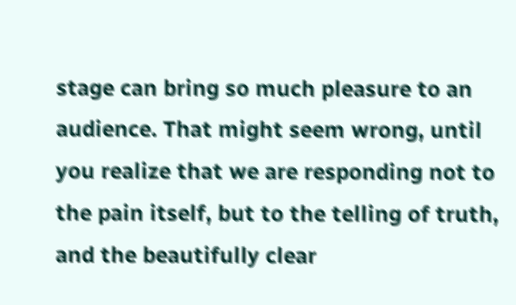stage can bring so much pleasure to an audience. That might seem wrong, until you realize that we are responding not to the pain itself, but to the telling of truth, and the beautifully clear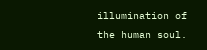illumination of the human soul.